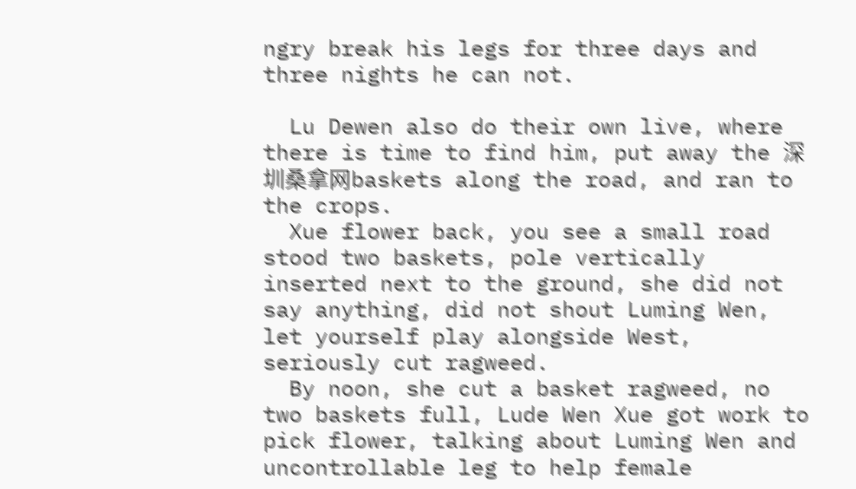ngry break his legs for three days and three nights he can not.

  Lu Dewen also do their own live, where there is time to find him, put away the 深圳桑拿网baskets along the road, and ran to the crops.
  Xue flower back, you see a small road stood two baskets, pole vertically inserted next to the ground, she did not say anything, did not shout Luming Wen, let yourself play alongside West, seriously cut ragweed.
  By noon, she cut a basket ragweed, no two baskets full, Lude Wen Xue got work to pick flower, talking about Luming Wen and uncontrollable leg to help female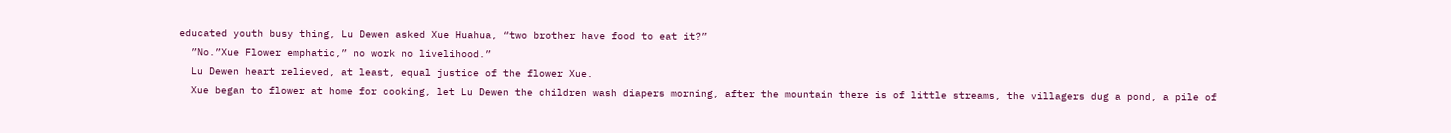educated youth busy thing, Lu Dewen asked Xue Huahua, “two brother have food to eat it?”
  ”No.”Xue Flower emphatic,” no work no livelihood.”
  Lu Dewen heart relieved, at least, equal justice of the flower Xue.
  Xue began to flower at home for cooking, let Lu Dewen the children wash diapers morning, after the mountain there is of little streams, the villagers dug a pond, a pile of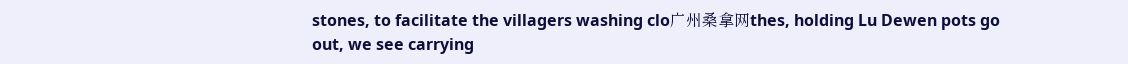stones, to facilitate the villagers washing clo广州桑拿网thes, holding Lu Dewen pots go out, we see carrying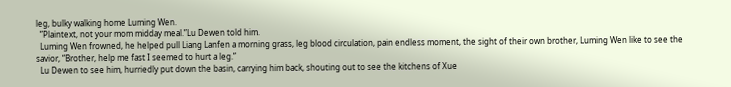leg, bulky walking home Luming Wen.
  ”Plaintext, not your mom midday meal.”Lu Dewen told him.
  Luming Wen frowned, he helped pull Liang Lanfen a morning grass, leg blood circulation, pain endless moment, the sight of their own brother, Luming Wen like to see the savior, “Brother, help me fast I seemed to hurt a leg.”
  Lu Dewen to see him, hurriedly put down the basin, carrying him back, shouting out to see the kitchens of Xue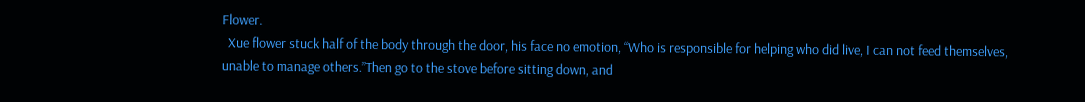Flower.
  Xue flower stuck half of the body through the door, his face no emotion, “Who is responsible for helping who did live, I can not feed themselves, unable to manage others.”Then go to the stove before sitting down, and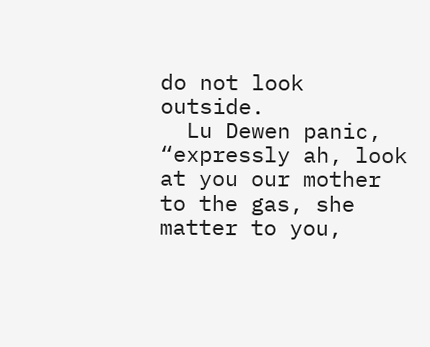do not look outside.
  Lu Dewen panic, “expressly ah, look at you our mother to the gas, she matter to you,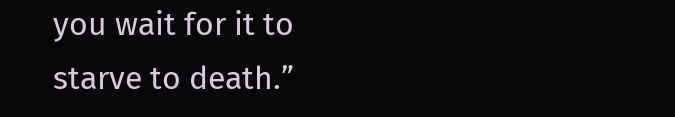you wait for it to starve to death.”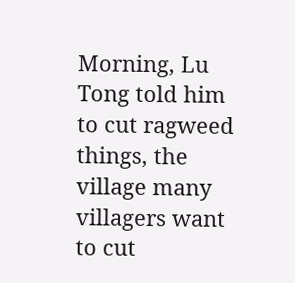Morning, Lu Tong told him to cut ragweed things, the village many villagers want to cut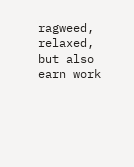ragweed, relaxed, but also earn work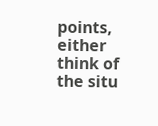points, either think of the situ